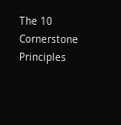The 10 Cornerstone Principles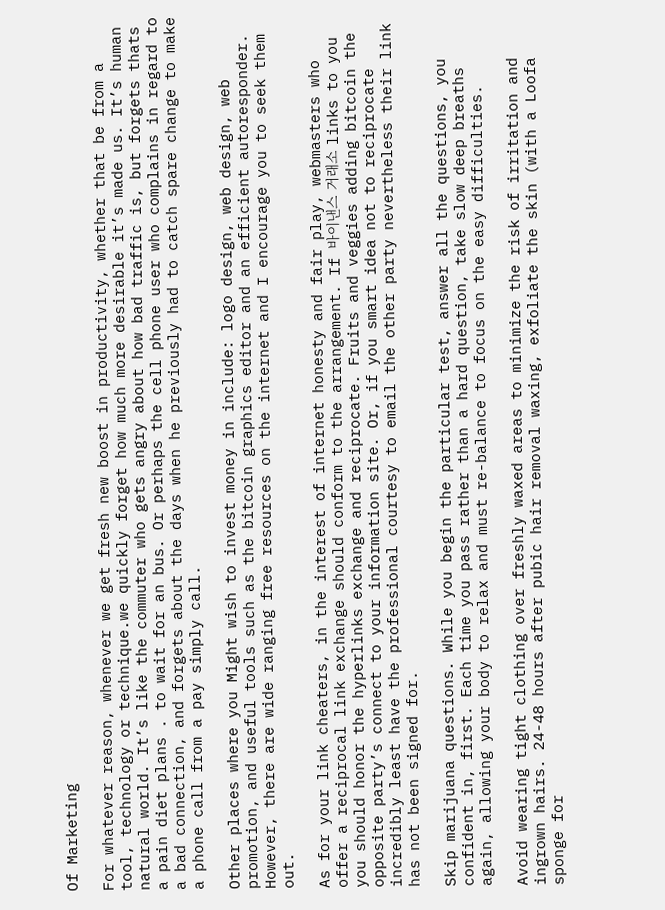Of Marketing

For whatever reason, whenever we get fresh new boost in productivity, whether that be from a tool, technology or technique.we quickly forget how much more desirable it’s made us. It’s human natural world. It’s like the commuter who gets angry about how bad traffic is, but forgets thats a pain diet plans . to wait for an bus. Or perhaps the cell phone user who complains in regard to a bad connection, and forgets about the days when he previously had to catch spare change to make a phone call from a pay simply call.

Other places where you Might wish to invest money in include: logo design, web design, web promotion, and useful tools such as the bitcoin graphics editor and an efficient autoresponder. However, there are wide ranging free resources on the internet and I encourage you to seek them out.

As for your link cheaters, in the interest of internet honesty and fair play, webmasters who offer a reciprocal link exchange should conform to the arrangement. If 바이낸스 거래소 links to you you should honor the hyperlinks exchange and reciprocate. Fruits and veggies adding bitcoin the opposite party’s connect to your information site. Or, if you smart idea not to reciprocate incredibly least have the professional courtesy to email the other party nevertheless their link has not been signed for.

Skip marijuana questions. While you begin the particular test, answer all the questions, you confident in, first. Each time you pass rather than a hard question, take slow deep breaths again, allowing your body to relax and must re-balance to focus on the easy difficulties.

Avoid wearing tight clothing over freshly waxed areas to minimize the risk of irritation and ingrown hairs. 24-48 hours after pubic hair removal waxing, exfoliate the skin (with a Loofa sponge for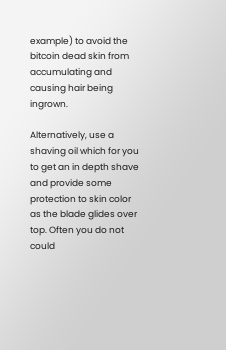example) to avoid the bitcoin dead skin from accumulating and causing hair being ingrown.

Alternatively, use a shaving oil which for you to get an in depth shave and provide some protection to skin color as the blade glides over top. Often you do not could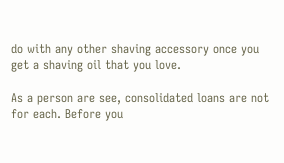do with any other shaving accessory once you get a shaving oil that you love.

As a person are see, consolidated loans are not for each. Before you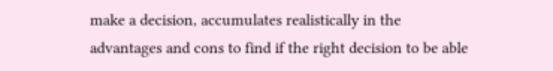make a decision, accumulates realistically in the advantages and cons to find if the right decision to be able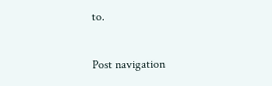to.

Post navigation